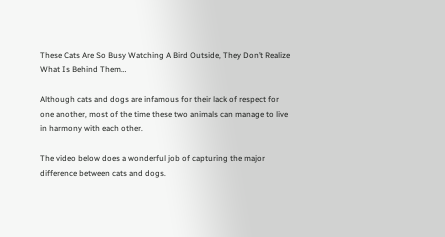These Cats Are So Busy Watching A Bird Outside, They Don’t Realize What Is Behind Them…

Although cats and dogs are infamous for their lack of respect for one another, most of the time these two animals can manage to live in harmony with each other.

The video below does a wonderful job of capturing the major difference between cats and dogs.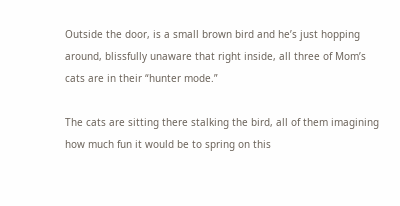Outside the door, is a small brown bird and he’s just hopping around, blissfully unaware that right inside, all three of Mom’s cats are in their “hunter mode.”

The cats are sitting there stalking the bird, all of them imagining how much fun it would be to spring on this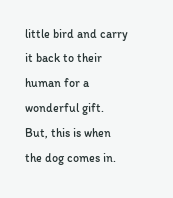little bird and carry it back to their human for a wonderful gift. But, this is when the dog comes in.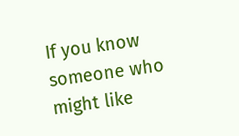If you know someone who might like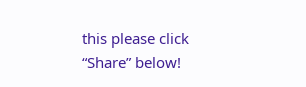this please click “Share” below!